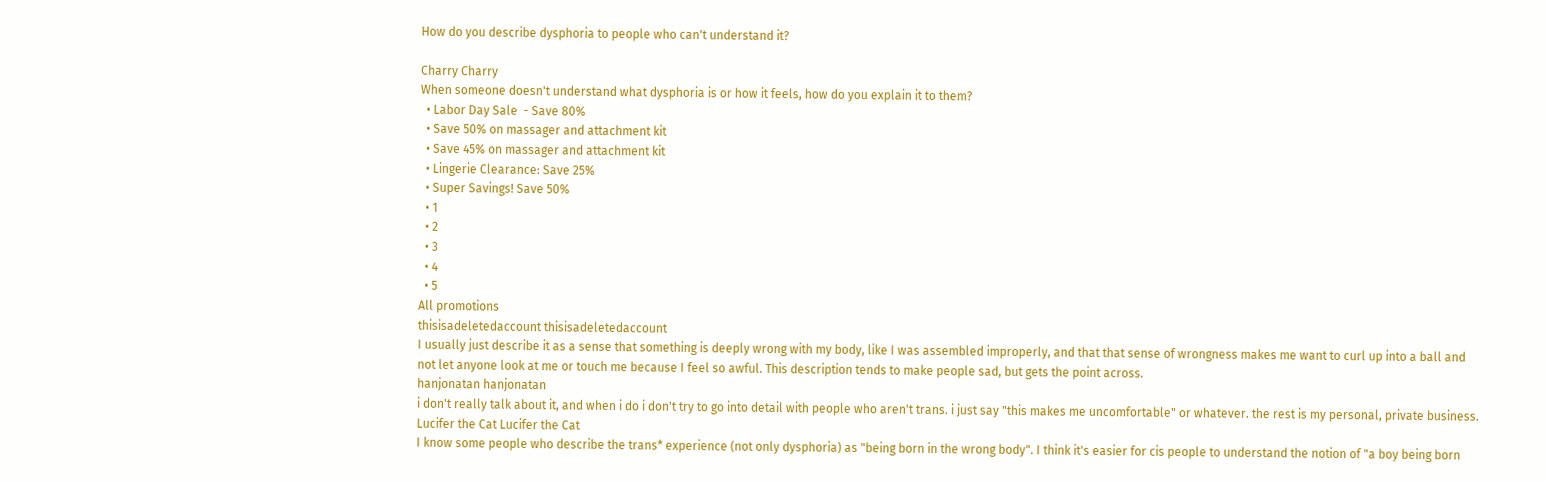How do you describe dysphoria to people who can't understand it?

Charry Charry
When someone doesn't understand what dysphoria is or how it feels, how do you explain it to them?
  • Labor Day Sale  - Save 80%
  • Save 50% on massager and attachment kit
  • Save 45% on massager and attachment kit
  • Lingerie Clearance: Save 25%
  • Super Savings! Save 50%
  • 1
  • 2
  • 3
  • 4
  • 5
All promotions
thisisadeletedaccount thisisadeletedaccount
I usually just describe it as a sense that something is deeply wrong with my body, like I was assembled improperly, and that that sense of wrongness makes me want to curl up into a ball and not let anyone look at me or touch me because I feel so awful. This description tends to make people sad, but gets the point across.
hanjonatan hanjonatan
i don't really talk about it, and when i do i don't try to go into detail with people who aren't trans. i just say "this makes me uncomfortable" or whatever. the rest is my personal, private business.
Lucifer the Cat Lucifer the Cat
I know some people who describe the trans* experience (not only dysphoria) as "being born in the wrong body". I think it's easier for cis people to understand the notion of "a boy being born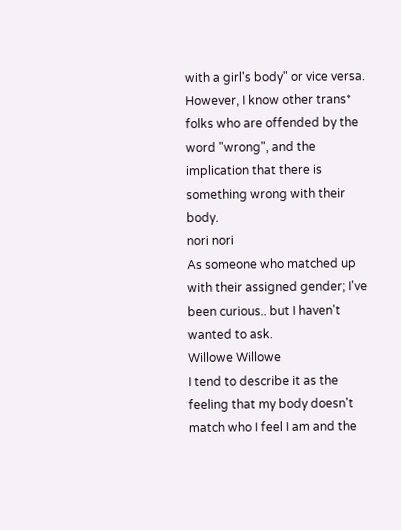with a girl's body" or vice versa. However, I know other trans* folks who are offended by the word "wrong", and the implication that there is something wrong with their body.
nori nori
As someone who matched up with their assigned gender; I've been curious.. but I haven't wanted to ask.
Willowe Willowe
I tend to describe it as the feeling that my body doesn't match who I feel I am and the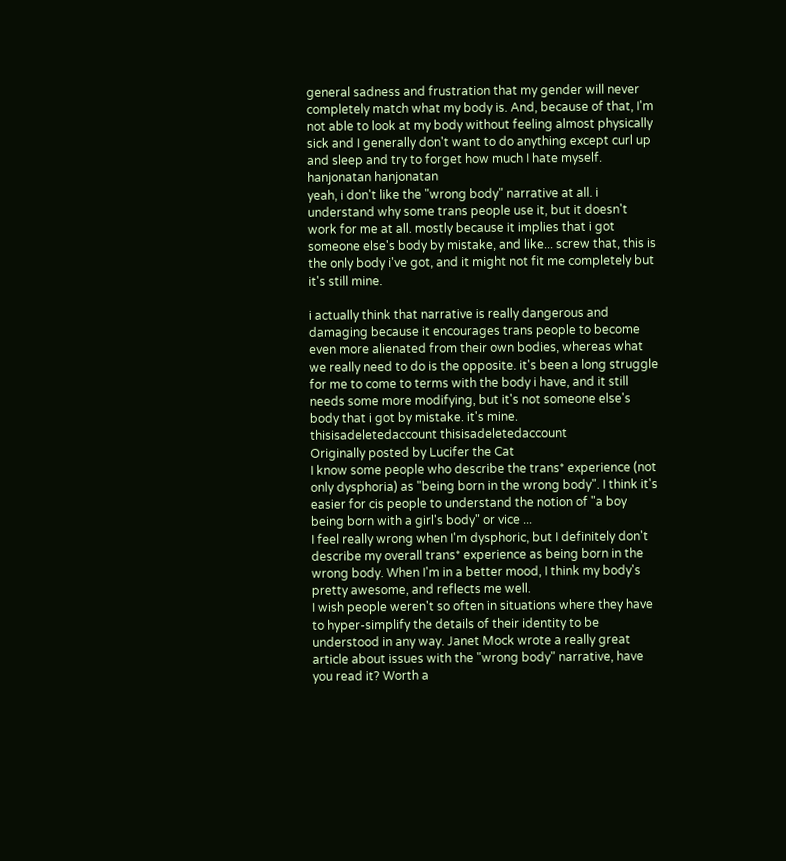general sadness and frustration that my gender will never completely match what my body is. And, because of that, I'm not able to look at my body without feeling almost physically sick and I generally don't want to do anything except curl up and sleep and try to forget how much I hate myself.
hanjonatan hanjonatan
yeah, i don't like the "wrong body" narrative at all. i understand why some trans people use it, but it doesn't work for me at all. mostly because it implies that i got someone else's body by mistake, and like... screw that, this is the only body i've got, and it might not fit me completely but it's still mine.

i actually think that narrative is really dangerous and damaging because it encourages trans people to become even more alienated from their own bodies, whereas what we really need to do is the opposite. it's been a long struggle for me to come to terms with the body i have, and it still needs some more modifying, but it's not someone else's body that i got by mistake. it's mine.
thisisadeletedaccount thisisadeletedaccount
Originally posted by Lucifer the Cat
I know some people who describe the trans* experience (not only dysphoria) as "being born in the wrong body". I think it's easier for cis people to understand the notion of "a boy being born with a girl's body" or vice ...
I feel really wrong when I'm dysphoric, but I definitely don't describe my overall trans* experience as being born in the wrong body. When I'm in a better mood, I think my body's pretty awesome, and reflects me well.
I wish people weren't so often in situations where they have to hyper-simplify the details of their identity to be understood in any way. Janet Mock wrote a really great article about issues with the "wrong body" narrative, have you read it? Worth a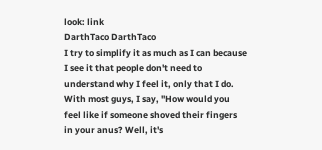look: link
DarthTaco DarthTaco
I try to simplify it as much as I can because I see it that people don't need to understand why I feel it, only that I do. With most guys, I say, "How would you feel like if someone shoved their fingers in your anus? Well, it's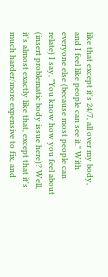like that except it's 24/7, all over my body, and I feel like people can see it." With everyone else (because most people can relate) I say, "You know how you feel about (insert problematic body issue here)? Well, it's almost exactly like that, except that it's much harder/more expensive to fix, and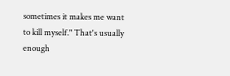sometimes it makes me want to kill myself." That's usually enough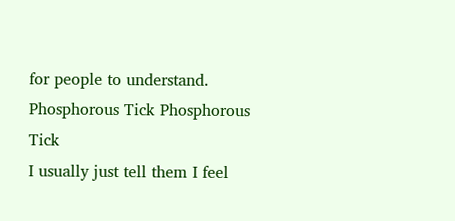for people to understand.
Phosphorous Tick Phosphorous Tick
I usually just tell them I feel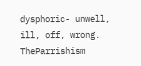dysphoric- unwell, ill, off, wrong.
TheParrishism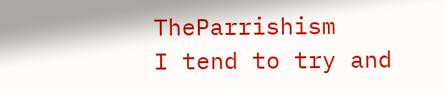TheParrishism
I tend to try and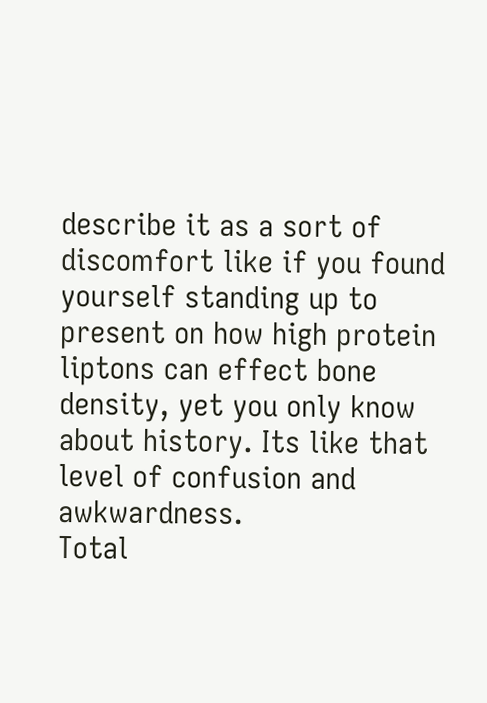describe it as a sort of discomfort like if you found yourself standing up to present on how high protein liptons can effect bone density, yet you only know about history. Its like that level of confusion and awkwardness.
Total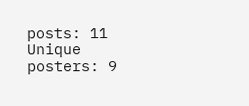posts: 11
Unique posters: 9